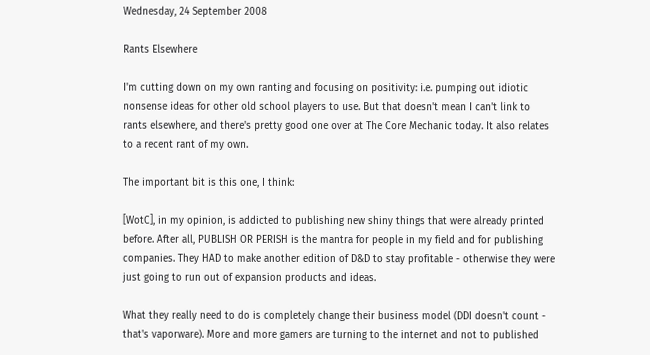Wednesday, 24 September 2008

Rants Elsewhere

I'm cutting down on my own ranting and focusing on positivity: i.e. pumping out idiotic nonsense ideas for other old school players to use. But that doesn't mean I can't link to rants elsewhere, and there's pretty good one over at The Core Mechanic today. It also relates to a recent rant of my own.

The important bit is this one, I think:

[WotC], in my opinion, is addicted to publishing new shiny things that were already printed before. After all, PUBLISH OR PERISH is the mantra for people in my field and for publishing companies. They HAD to make another edition of D&D to stay profitable - otherwise they were just going to run out of expansion products and ideas.

What they really need to do is completely change their business model (DDI doesn't count - that's vaporware). More and more gamers are turning to the internet and not to published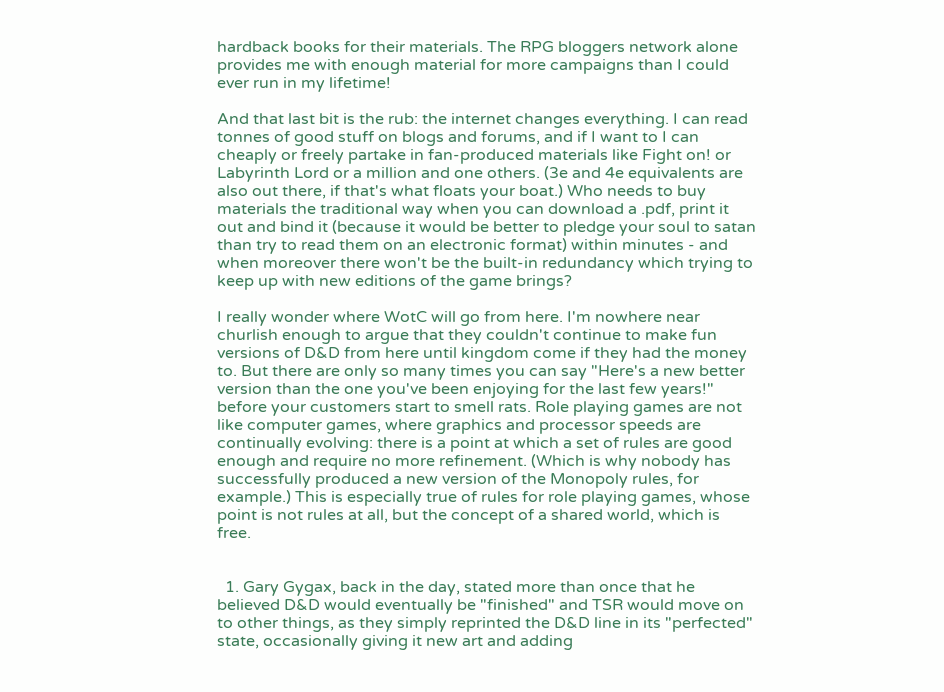hardback books for their materials. The RPG bloggers network alone provides me with enough material for more campaigns than I could ever run in my lifetime!

And that last bit is the rub: the internet changes everything. I can read tonnes of good stuff on blogs and forums, and if I want to I can cheaply or freely partake in fan-produced materials like Fight on! or Labyrinth Lord or a million and one others. (3e and 4e equivalents are also out there, if that's what floats your boat.) Who needs to buy materials the traditional way when you can download a .pdf, print it out and bind it (because it would be better to pledge your soul to satan than try to read them on an electronic format) within minutes - and when moreover there won't be the built-in redundancy which trying to keep up with new editions of the game brings?

I really wonder where WotC will go from here. I'm nowhere near churlish enough to argue that they couldn't continue to make fun versions of D&D from here until kingdom come if they had the money to. But there are only so many times you can say "Here's a new better version than the one you've been enjoying for the last few years!" before your customers start to smell rats. Role playing games are not like computer games, where graphics and processor speeds are continually evolving: there is a point at which a set of rules are good enough and require no more refinement. (Which is why nobody has successfully produced a new version of the Monopoly rules, for example.) This is especially true of rules for role playing games, whose point is not rules at all, but the concept of a shared world, which is free.


  1. Gary Gygax, back in the day, stated more than once that he believed D&D would eventually be "finished" and TSR would move on to other things, as they simply reprinted the D&D line in its "perfected" state, occasionally giving it new art and adding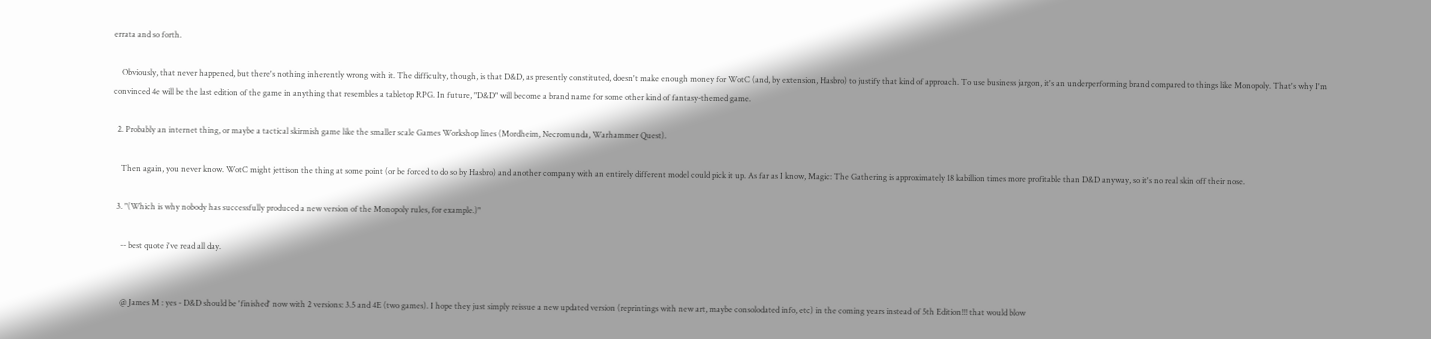errata and so forth.

    Obviously, that never happened, but there's nothing inherently wrong with it. The difficulty, though, is that D&D, as presently constituted, doesn't make enough money for WotC (and, by extension, Hasbro) to justify that kind of approach. To use business jargon, it's an underperforming brand compared to things like Monopoly. That's why I'm convinced 4e will be the last edition of the game in anything that resembles a tabletop RPG. In future, "D&D" will become a brand name for some other kind of fantasy-themed game.

  2. Probably an internet thing, or maybe a tactical skirmish game like the smaller scale Games Workshop lines (Mordheim, Necromunda, Warhammer Quest).

    Then again, you never know. WotC might jettison the thing at some point (or be forced to do so by Hasbro) and another company with an entirely different model could pick it up. As far as I know, Magic: The Gathering is approximately 18 kabillion times more profitable than D&D anyway, so it's no real skin off their nose.

  3. "(Which is why nobody has successfully produced a new version of the Monopoly rules, for example.)"

    -- best quote i've read all day.


    @ James M : yes - D&D should be 'finished' now with 2 versions: 3.5 and 4E (two games). I hope they just simply reissue a new updated version (reprintings with new art, maybe consolodated info, etc) in the coming years instead of 5th Edition!!! that would blow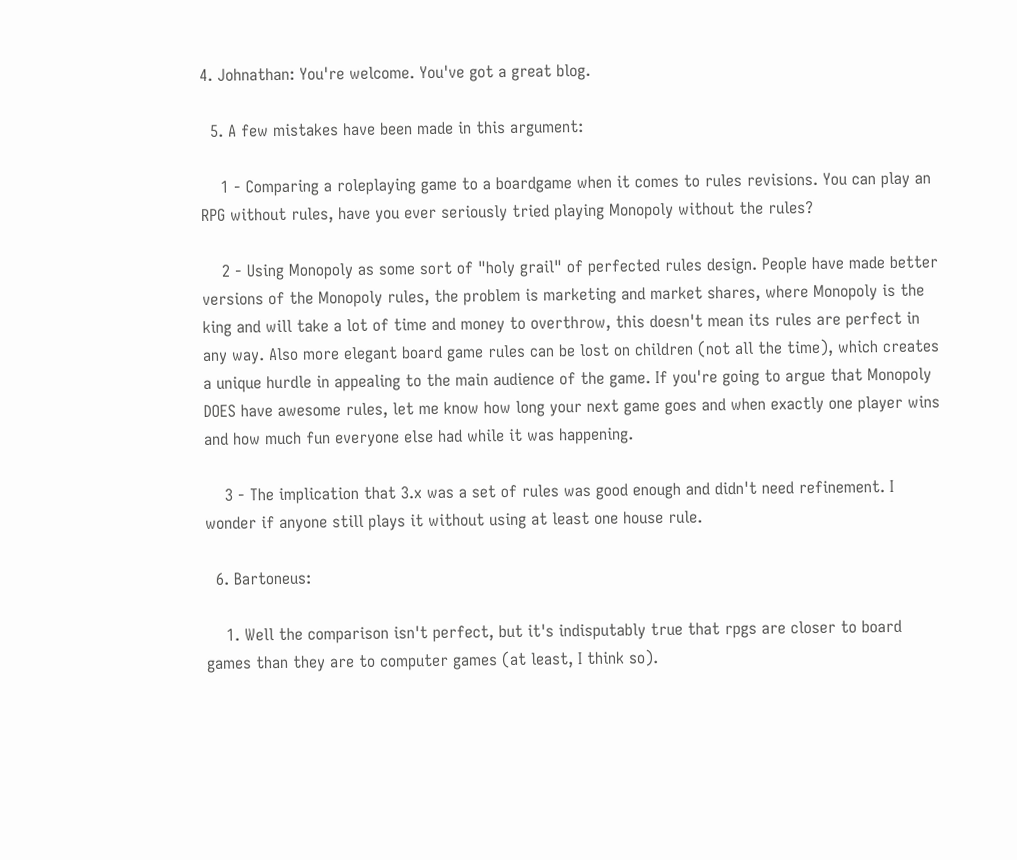4. Johnathan: You're welcome. You've got a great blog.

  5. A few mistakes have been made in this argument:

    1 - Comparing a roleplaying game to a boardgame when it comes to rules revisions. You can play an RPG without rules, have you ever seriously tried playing Monopoly without the rules?

    2 - Using Monopoly as some sort of "holy grail" of perfected rules design. People have made better versions of the Monopoly rules, the problem is marketing and market shares, where Monopoly is the king and will take a lot of time and money to overthrow, this doesn't mean its rules are perfect in any way. Also more elegant board game rules can be lost on children (not all the time), which creates a unique hurdle in appealing to the main audience of the game. If you're going to argue that Monopoly DOES have awesome rules, let me know how long your next game goes and when exactly one player wins and how much fun everyone else had while it was happening.

    3 - The implication that 3.x was a set of rules was good enough and didn't need refinement. I wonder if anyone still plays it without using at least one house rule.

  6. Bartoneus:

    1. Well the comparison isn't perfect, but it's indisputably true that rpgs are closer to board games than they are to computer games (at least, I think so).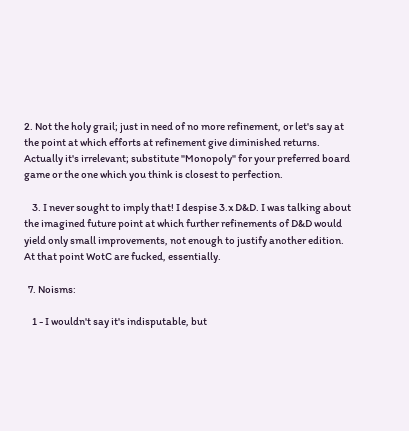2. Not the holy grail; just in need of no more refinement, or let's say at the point at which efforts at refinement give diminished returns. Actually it's irrelevant; substitute "Monopoly" for your preferred board game or the one which you think is closest to perfection.

    3. I never sought to imply that! I despise 3.x D&D. I was talking about the imagined future point at which further refinements of D&D would yield only small improvements, not enough to justify another edition. At that point WotC are fucked, essentially.

  7. Noisms:

    1 - I wouldn't say it's indisputable, but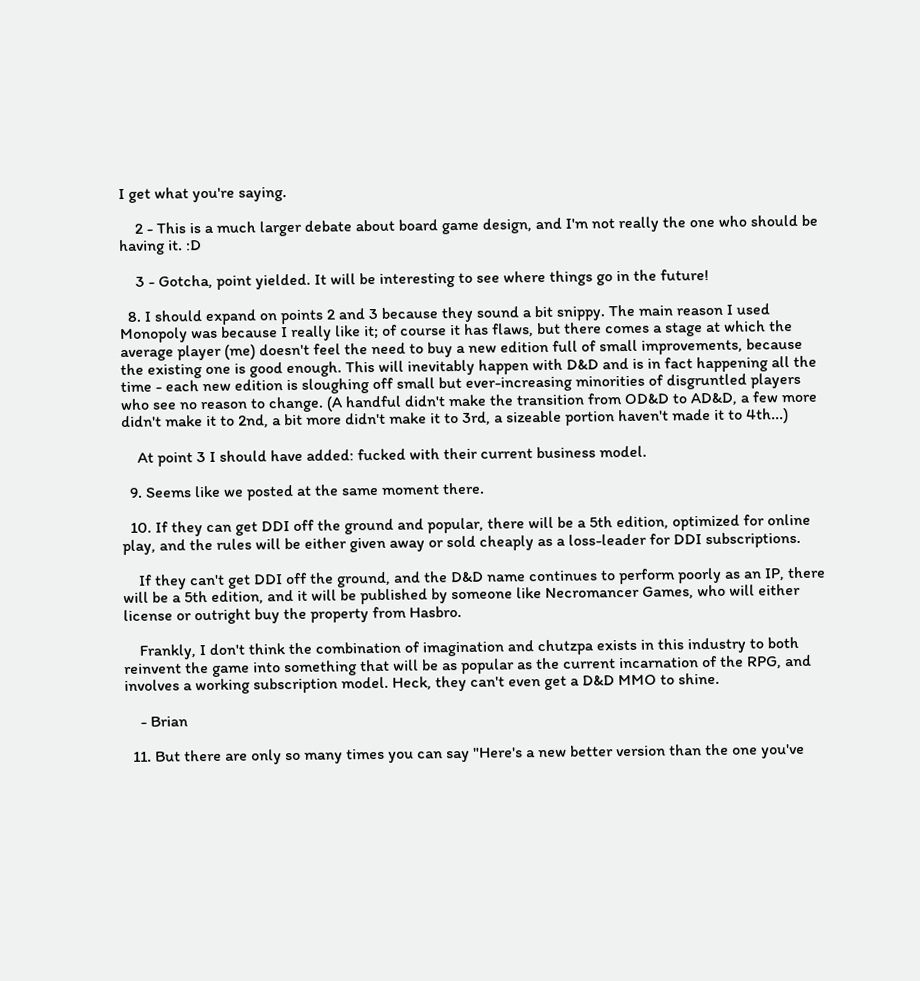I get what you're saying.

    2 - This is a much larger debate about board game design, and I'm not really the one who should be having it. :D

    3 - Gotcha, point yielded. It will be interesting to see where things go in the future!

  8. I should expand on points 2 and 3 because they sound a bit snippy. The main reason I used Monopoly was because I really like it; of course it has flaws, but there comes a stage at which the average player (me) doesn't feel the need to buy a new edition full of small improvements, because the existing one is good enough. This will inevitably happen with D&D and is in fact happening all the time - each new edition is sloughing off small but ever-increasing minorities of disgruntled players who see no reason to change. (A handful didn't make the transition from OD&D to AD&D, a few more didn't make it to 2nd, a bit more didn't make it to 3rd, a sizeable portion haven't made it to 4th...)

    At point 3 I should have added: fucked with their current business model.

  9. Seems like we posted at the same moment there.

  10. If they can get DDI off the ground and popular, there will be a 5th edition, optimized for online play, and the rules will be either given away or sold cheaply as a loss-leader for DDI subscriptions.

    If they can't get DDI off the ground, and the D&D name continues to perform poorly as an IP, there will be a 5th edition, and it will be published by someone like Necromancer Games, who will either license or outright buy the property from Hasbro.

    Frankly, I don't think the combination of imagination and chutzpa exists in this industry to both reinvent the game into something that will be as popular as the current incarnation of the RPG, and involves a working subscription model. Heck, they can't even get a D&D MMO to shine.

    - Brian

  11. But there are only so many times you can say "Here's a new better version than the one you've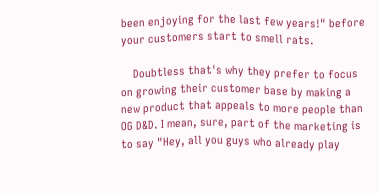been enjoying for the last few years!" before your customers start to smell rats.

    Doubtless that's why they prefer to focus on growing their customer base by making a new product that appeals to more people than OG D&D. I mean, sure, part of the marketing is to say "Hey, all you guys who already play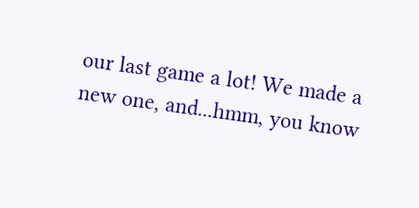our last game a lot! We made a new one, and...hmm, you know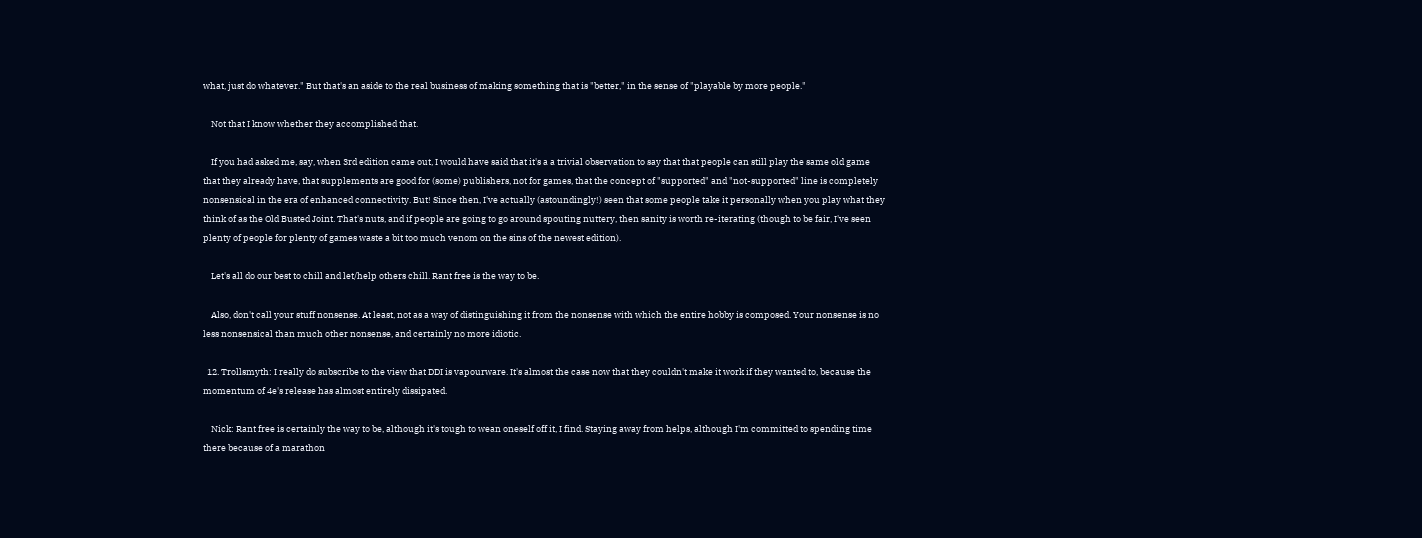what, just do whatever." But that's an aside to the real business of making something that is "better," in the sense of "playable by more people."

    Not that I know whether they accomplished that.

    If you had asked me, say, when 3rd edition came out, I would have said that it's a a trivial observation to say that that people can still play the same old game that they already have, that supplements are good for (some) publishers, not for games, that the concept of "supported" and "not-supported" line is completely nonsensical in the era of enhanced connectivity. But! Since then, I've actually (astoundingly!) seen that some people take it personally when you play what they think of as the Old Busted Joint. That's nuts, and if people are going to go around spouting nuttery, then sanity is worth re-iterating (though to be fair, I've seen plenty of people for plenty of games waste a bit too much venom on the sins of the newest edition).

    Let's all do our best to chill and let/help others chill. Rant free is the way to be.

    Also, don't call your stuff nonsense. At least, not as a way of distinguishing it from the nonsense with which the entire hobby is composed. Your nonsense is no less nonsensical than much other nonsense, and certainly no more idiotic.

  12. Trollsmyth: I really do subscribe to the view that DDI is vapourware. It's almost the case now that they couldn't make it work if they wanted to, because the momentum of 4e's release has almost entirely dissipated.

    Nick: Rant free is certainly the way to be, although it's tough to wean oneself off it, I find. Staying away from helps, although I'm committed to spending time there because of a marathon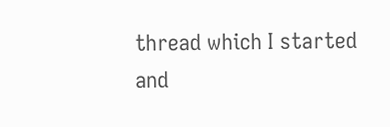thread which I started and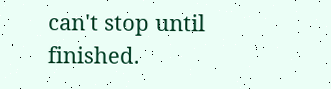can't stop until finished.